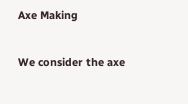Axe Making

We consider the axe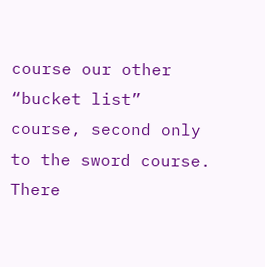course our other “bucket list” course, second only to the sword course. There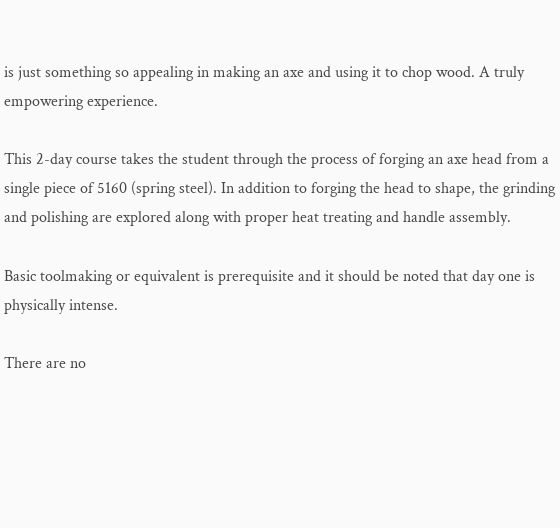is just something so appealing in making an axe and using it to chop wood. A truly empowering experience.

This 2-day course takes the student through the process of forging an axe head from a single piece of 5160 (spring steel). In addition to forging the head to shape, the grinding and polishing are explored along with proper heat treating and handle assembly.

Basic toolmaking or equivalent is prerequisite and it should be noted that day one is physically intense.

There are no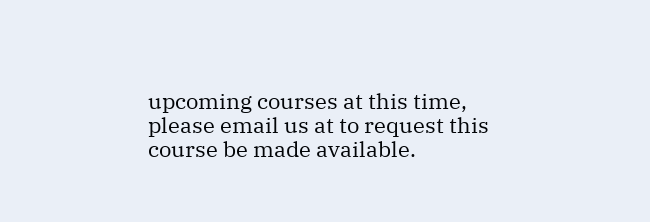upcoming courses at this time, please email us at to request this course be made available.